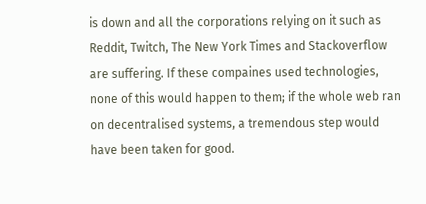is down and all the corporations relying on it such as Reddit, Twitch, The New York Times and Stackoverflow are suffering. If these compaines used technologies, none of this would happen to them; if the whole web ran on decentralised systems, a tremendous step would have been taken for good.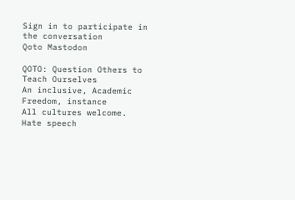Sign in to participate in the conversation
Qoto Mastodon

QOTO: Question Others to Teach Ourselves
An inclusive, Academic Freedom, instance
All cultures welcome.
Hate speech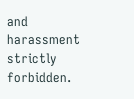and harassment strictly forbidden.